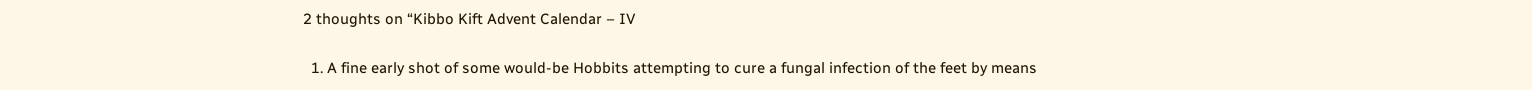2 thoughts on “Kibbo Kift Advent Calendar – IV

  1. A fine early shot of some would-be Hobbits attempting to cure a fungal infection of the feet by means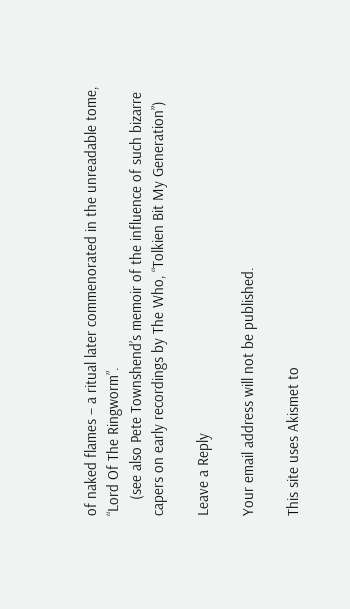of naked flames – a ritual later commenorated in the unreadable tome, “Lord Of The Ringworm”.
    (see also Pete Townshend’s memoir of the influence of such bizarre capers on early recordings by The Who, “Tolkien Bit My Generation”)

Leave a Reply

Your email address will not be published.

This site uses Akismet to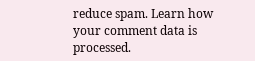reduce spam. Learn how your comment data is processed.